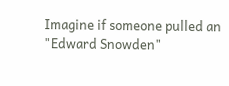Imagine if someone pulled an "Edward Snowden"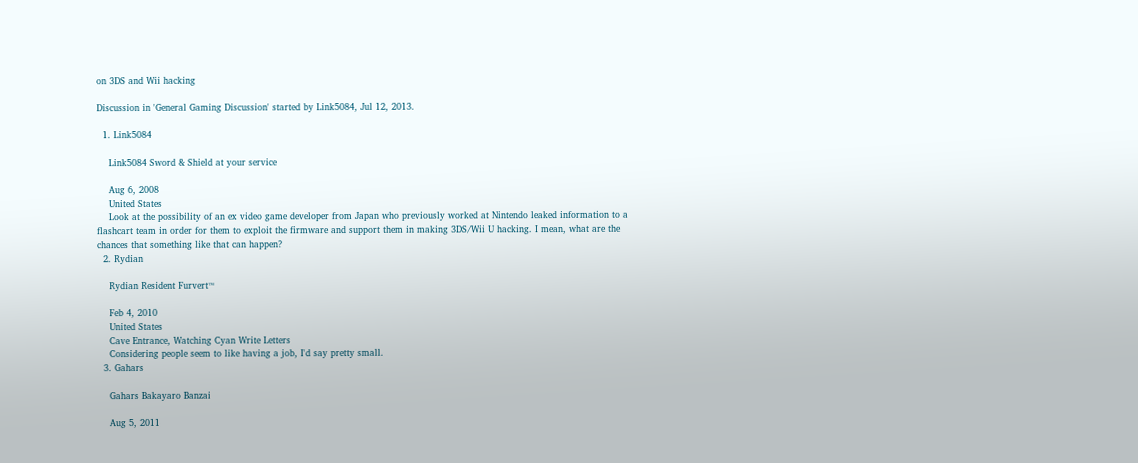on 3DS and Wii hacking

Discussion in 'General Gaming Discussion' started by Link5084, Jul 12, 2013.

  1. Link5084

    Link5084 Sword & Shield at your service

    Aug 6, 2008
    United States
    Look at the possibility of an ex video game developer from Japan who previously worked at Nintendo leaked information to a flashcart team in order for them to exploit the firmware and support them in making 3DS/Wii U hacking. I mean, what are the chances that something like that can happen?
  2. Rydian

    Rydian Resident Furvert™

    Feb 4, 2010
    United States
    Cave Entrance, Watching Cyan Write Letters
    Considering people seem to like having a job, I'd say pretty small.
  3. Gahars

    Gahars Bakayaro Banzai

    Aug 5, 2011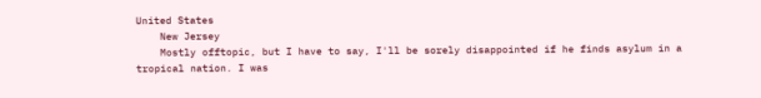United States
    New Jersey
    Mostly offtopic, but I have to say, I'll be sorely disappointed if he finds asylum in a tropical nation. I was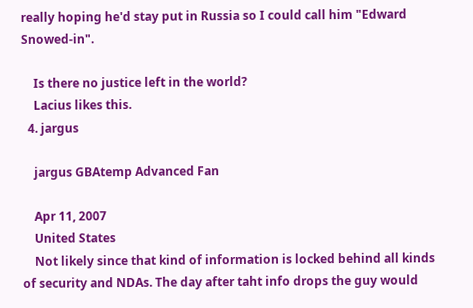really hoping he'd stay put in Russia so I could call him "Edward Snowed-in".

    Is there no justice left in the world?
    Lacius likes this.
  4. jargus

    jargus GBAtemp Advanced Fan

    Apr 11, 2007
    United States
    Not likely since that kind of information is locked behind all kinds of security and NDAs. The day after taht info drops the guy would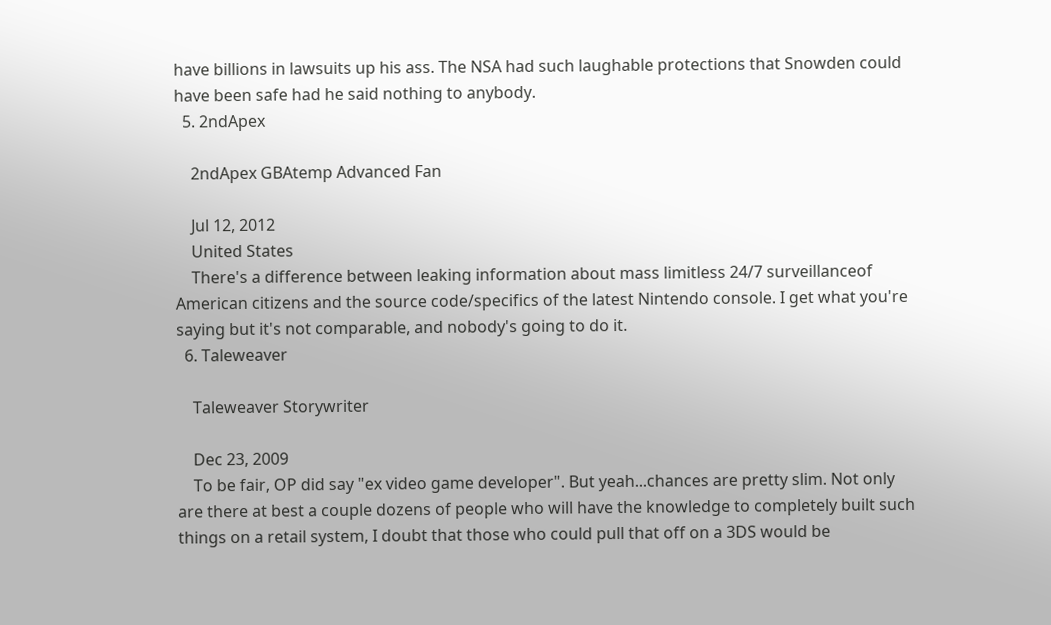have billions in lawsuits up his ass. The NSA had such laughable protections that Snowden could have been safe had he said nothing to anybody.
  5. 2ndApex

    2ndApex GBAtemp Advanced Fan

    Jul 12, 2012
    United States
    There's a difference between leaking information about mass limitless 24/7 surveillanceof American citizens and the source code/specifics of the latest Nintendo console. I get what you're saying but it's not comparable, and nobody's going to do it.
  6. Taleweaver

    Taleweaver Storywriter

    Dec 23, 2009
    To be fair, OP did say "ex video game developer". But yeah...chances are pretty slim. Not only are there at best a couple dozens of people who will have the knowledge to completely built such things on a retail system, I doubt that those who could pull that off on a 3DS would be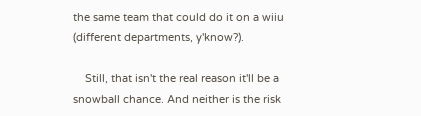the same team that could do it on a wiiu (different departments, y'know?).

    Still, that isn't the real reason it'll be a snowball chance. And neither is the risk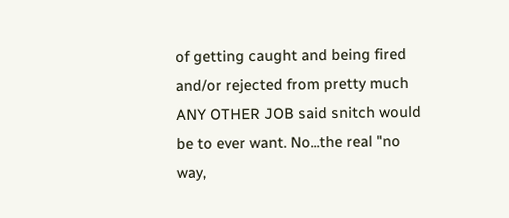of getting caught and being fired and/or rejected from pretty much ANY OTHER JOB said snitch would be to ever want. No...the real "no way,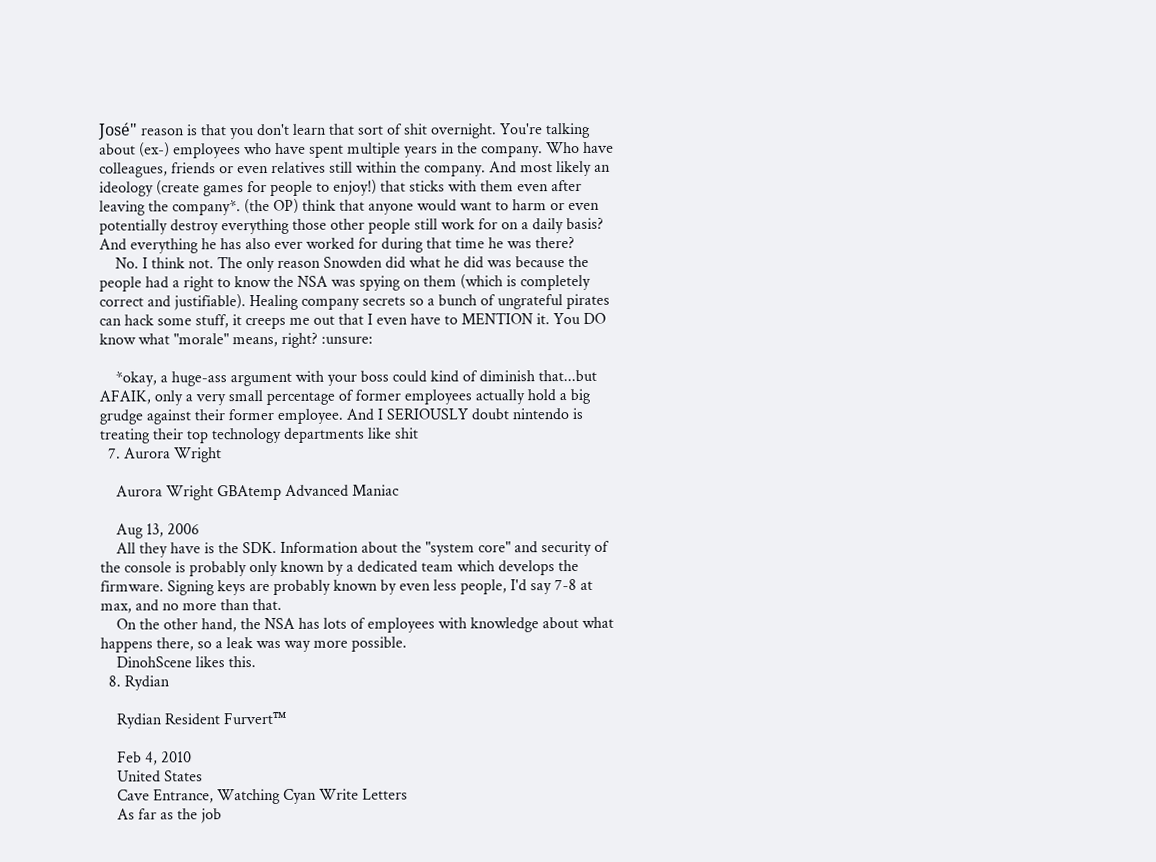José" reason is that you don't learn that sort of shit overnight. You're talking about (ex-) employees who have spent multiple years in the company. Who have colleagues, friends or even relatives still within the company. And most likely an ideology (create games for people to enjoy!) that sticks with them even after leaving the company*. (the OP) think that anyone would want to harm or even potentially destroy everything those other people still work for on a daily basis? And everything he has also ever worked for during that time he was there?
    No. I think not. The only reason Snowden did what he did was because the people had a right to know the NSA was spying on them (which is completely correct and justifiable). Healing company secrets so a bunch of ungrateful pirates can hack some stuff, it creeps me out that I even have to MENTION it. You DO know what "morale" means, right? :unsure:

    *okay, a huge-ass argument with your boss could kind of diminish that...but AFAIK, only a very small percentage of former employees actually hold a big grudge against their former employee. And I SERIOUSLY doubt nintendo is treating their top technology departments like shit
  7. Aurora Wright

    Aurora Wright GBAtemp Advanced Maniac

    Aug 13, 2006
    All they have is the SDK. Information about the "system core" and security of the console is probably only known by a dedicated team which develops the firmware. Signing keys are probably known by even less people, I'd say 7-8 at max, and no more than that.
    On the other hand, the NSA has lots of employees with knowledge about what happens there, so a leak was way more possible.
    DinohScene likes this.
  8. Rydian

    Rydian Resident Furvert™

    Feb 4, 2010
    United States
    Cave Entrance, Watching Cyan Write Letters
    As far as the job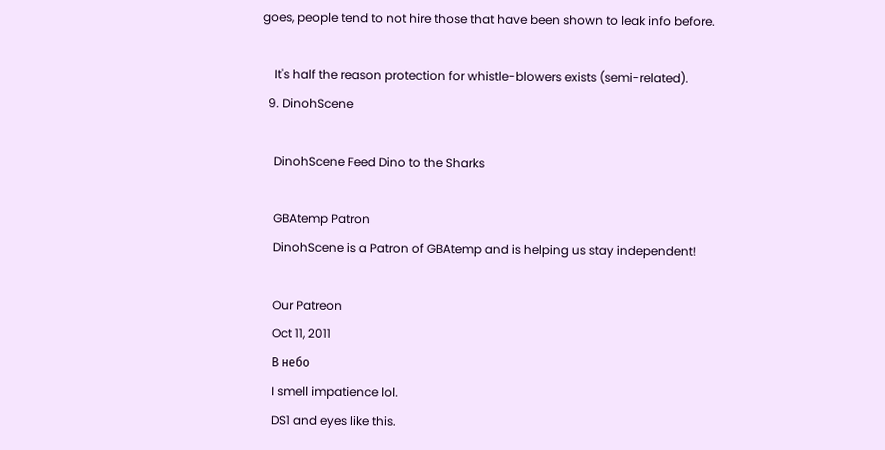goes, people tend to not hire those that have been shown to leak info before.

    It's half the reason protection for whistle-blowers exists (semi-related).
  9. DinohScene

    DinohScene Feed Dino to the Sharks

    GBAtemp Patron
    DinohScene is a Patron of GBAtemp and is helping us stay independent!

    Our Patreon
    Oct 11, 2011
    В небо
    I smell impatience lol.
    DS1 and eyes like this.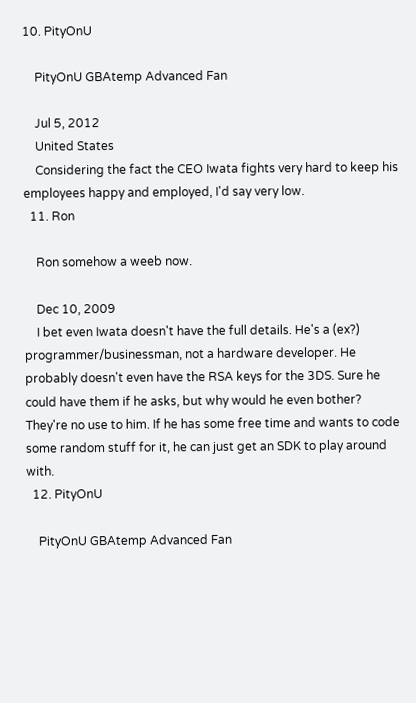10. PityOnU

    PityOnU GBAtemp Advanced Fan

    Jul 5, 2012
    United States
    Considering the fact the CEO Iwata fights very hard to keep his employees happy and employed, I'd say very low.
  11. Ron

    Ron somehow a weeb now.

    Dec 10, 2009
    I bet even Iwata doesn't have the full details. He's a (ex?) programmer/businessman, not a hardware developer. He probably doesn't even have the RSA keys for the 3DS. Sure he could have them if he asks, but why would he even bother? They're no use to him. If he has some free time and wants to code some random stuff for it, he can just get an SDK to play around with.
  12. PityOnU

    PityOnU GBAtemp Advanced Fan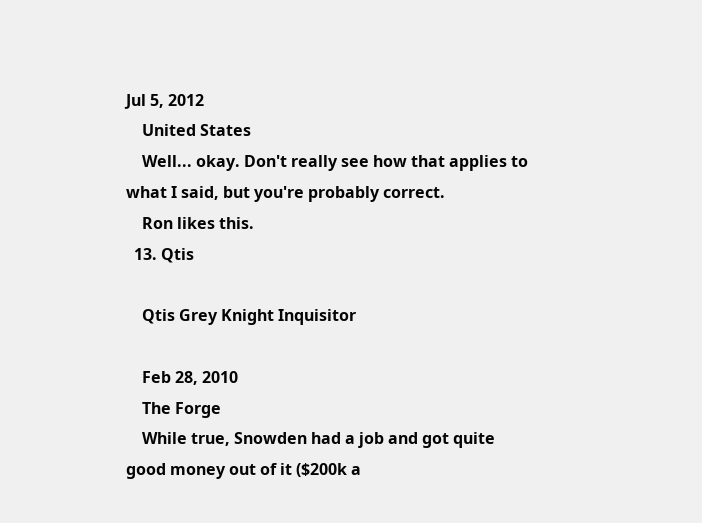Jul 5, 2012
    United States
    Well... okay. Don't really see how that applies to what I said, but you're probably correct.
    Ron likes this.
  13. Qtis

    Qtis Grey Knight Inquisitor

    Feb 28, 2010
    The Forge
    While true, Snowden had a job and got quite good money out of it ($200k a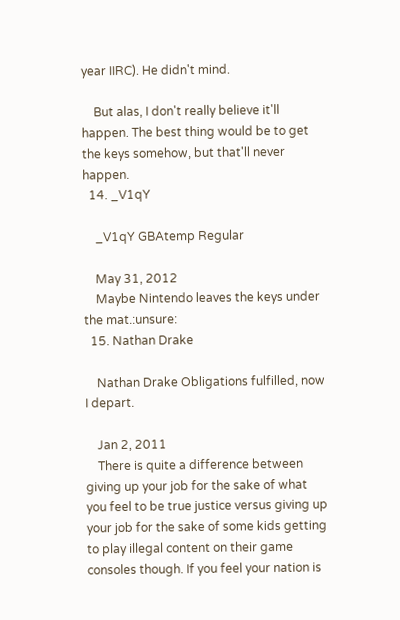year IIRC). He didn't mind.

    But alas, I don't really believe it'll happen. The best thing would be to get the keys somehow, but that'll never happen.
  14. _V1qY

    _V1qY GBAtemp Regular

    May 31, 2012
    Maybe Nintendo leaves the keys under the mat.:unsure:
  15. Nathan Drake

    Nathan Drake Obligations fulfilled, now I depart.

    Jan 2, 2011
    There is quite a difference between giving up your job for the sake of what you feel to be true justice versus giving up your job for the sake of some kids getting to play illegal content on their game consoles though. If you feel your nation is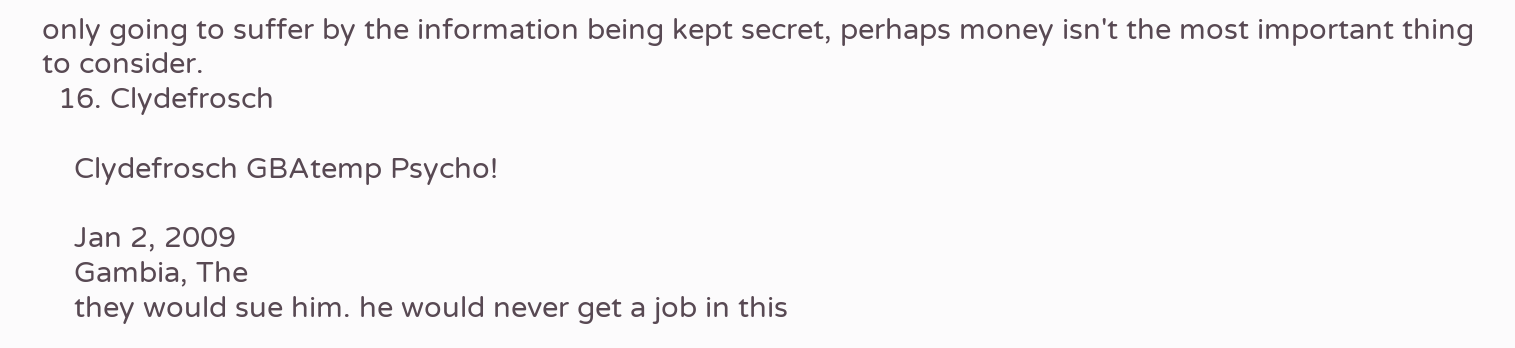only going to suffer by the information being kept secret, perhaps money isn't the most important thing to consider.
  16. Clydefrosch

    Clydefrosch GBAtemp Psycho!

    Jan 2, 2009
    Gambia, The
    they would sue him. he would never get a job in this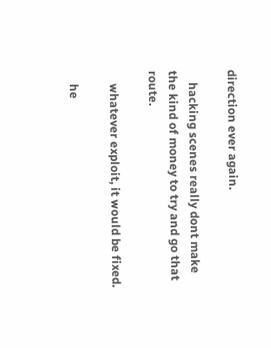direction ever again.

    hacking scenes really dont make the kind of money to try and go that route.

    whatever exploit, it would be fixed.

    he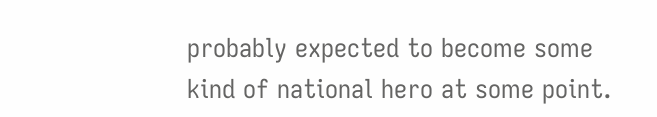probably expected to become some kind of national hero at some point.